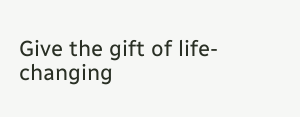Give the gift of life-changing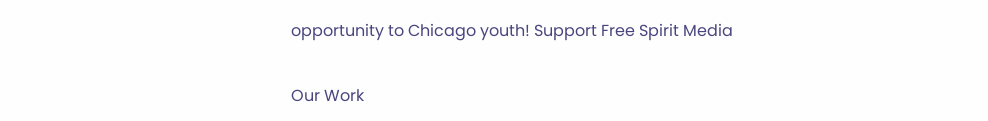opportunity to Chicago youth! Support Free Spirit Media

Our Work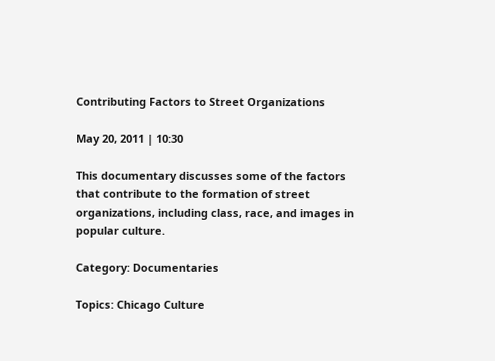Contributing Factors to Street Organizations

May 20, 2011 | 10:30

This documentary discusses some of the factors that contribute to the formation of street organizations, including class, race, and images in popular culture.

Category: Documentaries

Topics: Chicago Culture